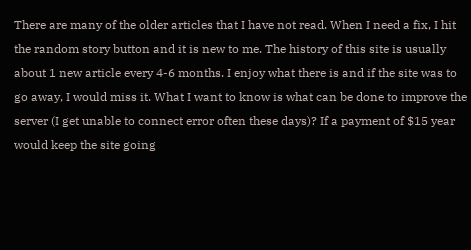There are many of the older articles that I have not read. When I need a fix, I hit the random story button and it is new to me. The history of this site is usually about 1 new article every 4-6 months. I enjoy what there is and if the site was to go away, I would miss it. What I want to know is what can be done to improve the server (I get unable to connect error often these days)? If a payment of $15 year would keep the site going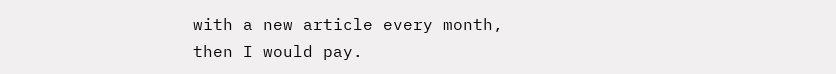with a new article every month, then I would pay.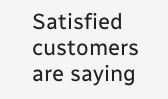Satisfied customers are saying